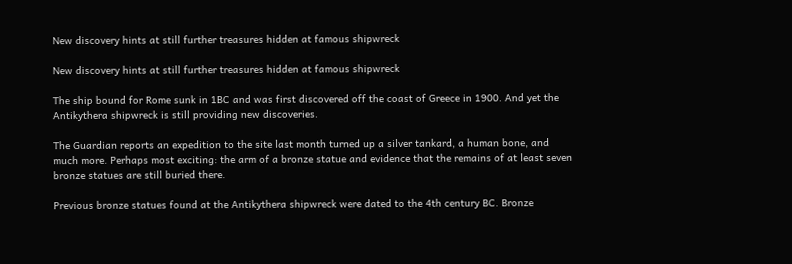New discovery hints at still further treasures hidden at famous shipwreck

New discovery hints at still further treasures hidden at famous shipwreck

The ship bound for Rome sunk in 1BC and was first discovered off the coast of Greece in 1900. And yet the Antikythera shipwreck is still providing new discoveries.

The Guardian reports an expedition to the site last month turned up a silver tankard, a human bone, and much more. Perhaps most exciting: the arm of a bronze statue and evidence that the remains of at least seven bronze statues are still buried there.

Previous bronze statues found at the Antikythera shipwreck were dated to the 4th century BC. Bronze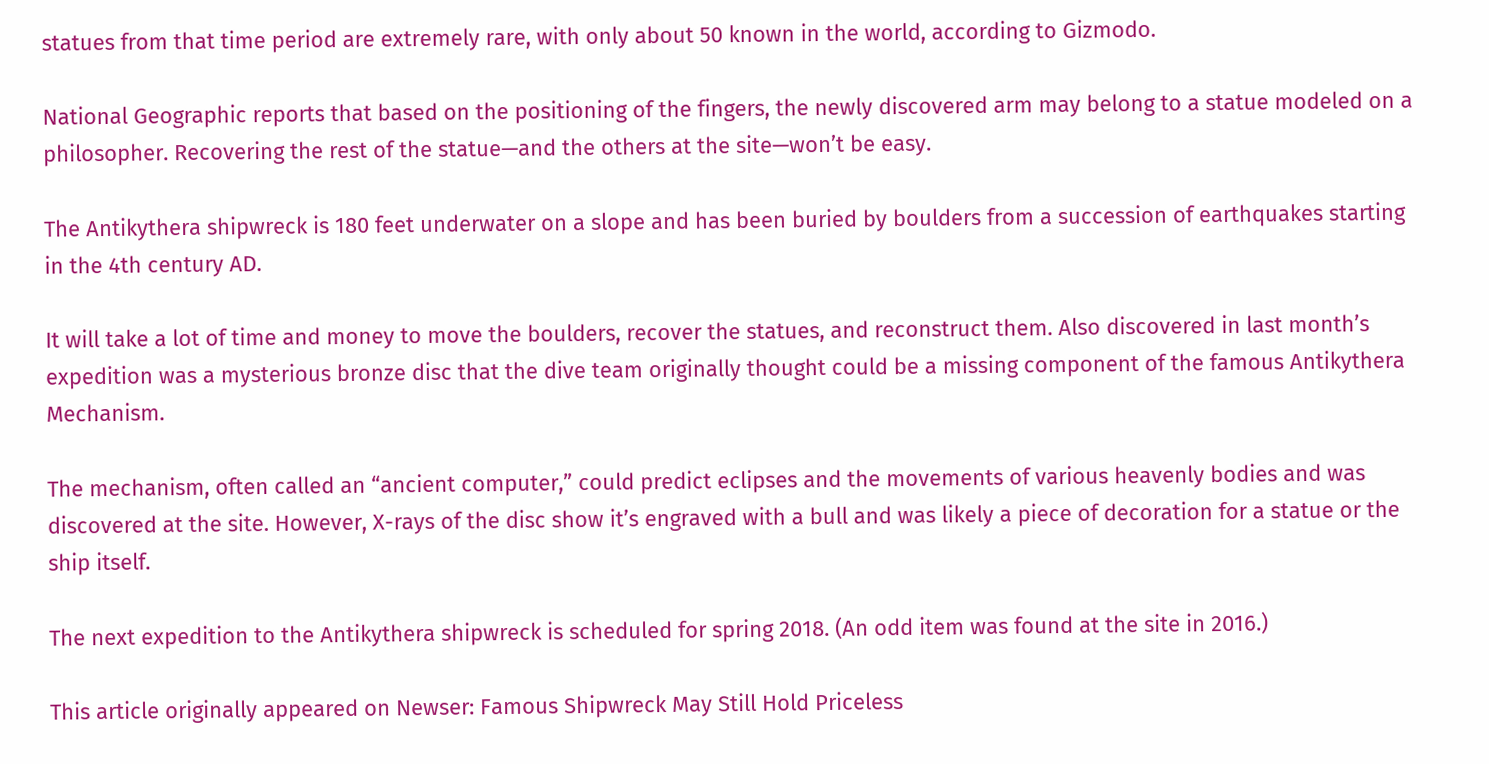statues from that time period are extremely rare, with only about 50 known in the world, according to Gizmodo.

National Geographic reports that based on the positioning of the fingers, the newly discovered arm may belong to a statue modeled on a philosopher. Recovering the rest of the statue—and the others at the site—won’t be easy.

The Antikythera shipwreck is 180 feet underwater on a slope and has been buried by boulders from a succession of earthquakes starting in the 4th century AD.

It will take a lot of time and money to move the boulders, recover the statues, and reconstruct them. Also discovered in last month’s expedition was a mysterious bronze disc that the dive team originally thought could be a missing component of the famous Antikythera Mechanism.

The mechanism, often called an “ancient computer,” could predict eclipses and the movements of various heavenly bodies and was discovered at the site. However, X-rays of the disc show it’s engraved with a bull and was likely a piece of decoration for a statue or the ship itself.

The next expedition to the Antikythera shipwreck is scheduled for spring 2018. (An odd item was found at the site in 2016.)

This article originally appeared on Newser: Famous Shipwreck May Still Hold Priceless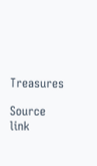Treasures

Source link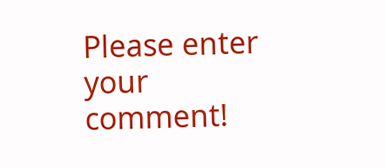Please enter your comment!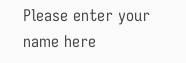Please enter your name here